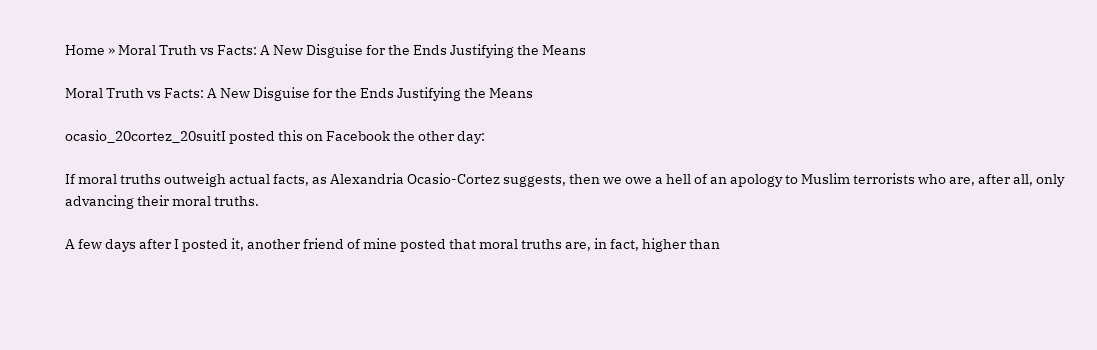Home » Moral Truth vs Facts: A New Disguise for the Ends Justifying the Means

Moral Truth vs Facts: A New Disguise for the Ends Justifying the Means

ocasio_20cortez_20suitI posted this on Facebook the other day:

If moral truths outweigh actual facts, as Alexandria Ocasio-Cortez suggests, then we owe a hell of an apology to Muslim terrorists who are, after all, only advancing their moral truths.

A few days after I posted it, another friend of mine posted that moral truths are, in fact, higher than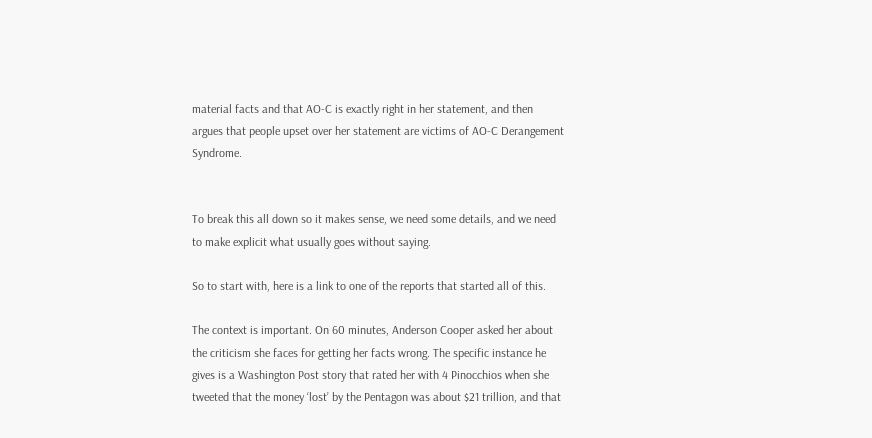material facts and that AO-C is exactly right in her statement, and then argues that people upset over her statement are victims of AO-C Derangement Syndrome.


To break this all down so it makes sense, we need some details, and we need to make explicit what usually goes without saying.

So to start with, here is a link to one of the reports that started all of this.

The context is important. On 60 minutes, Anderson Cooper asked her about the criticism she faces for getting her facts wrong. The specific instance he gives is a Washington Post story that rated her with 4 Pinocchios when she tweeted that the money ‘lost’ by the Pentagon was about $21 trillion, and that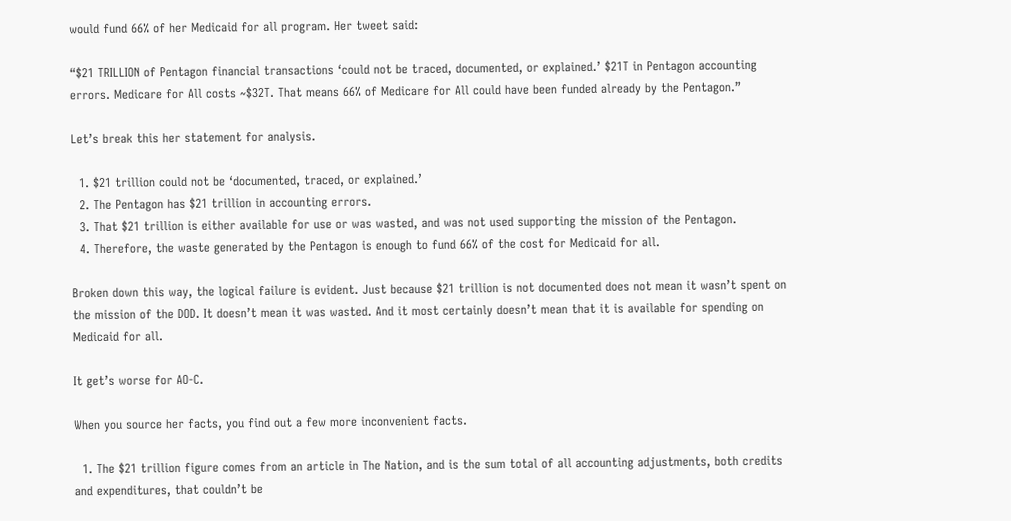would fund 66% of her Medicaid for all program. Her tweet said:

“$21 TRILLION of Pentagon financial transactions ‘could not be traced, documented, or explained.’ $21T in Pentagon accounting errors. Medicare for All costs ~$32T. That means 66% of Medicare for All could have been funded already by the Pentagon.”

Let’s break this her statement for analysis.

  1. $21 trillion could not be ‘documented, traced, or explained.’
  2. The Pentagon has $21 trillion in accounting errors.
  3. That $21 trillion is either available for use or was wasted, and was not used supporting the mission of the Pentagon.
  4. Therefore, the waste generated by the Pentagon is enough to fund 66% of the cost for Medicaid for all.

Broken down this way, the logical failure is evident. Just because $21 trillion is not documented does not mean it wasn’t spent on the mission of the DOD. It doesn’t mean it was wasted. And it most certainly doesn’t mean that it is available for spending on Medicaid for all.

It get’s worse for AO-C.

When you source her facts, you find out a few more inconvenient facts.

  1. The $21 trillion figure comes from an article in The Nation, and is the sum total of all accounting adjustments, both credits and expenditures, that couldn’t be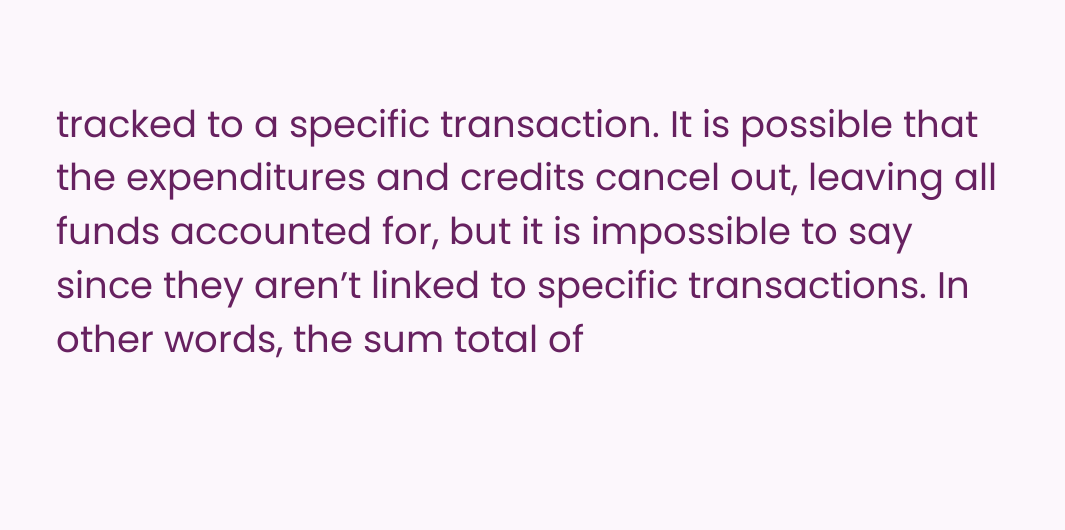tracked to a specific transaction. It is possible that the expenditures and credits cancel out, leaving all funds accounted for, but it is impossible to say since they aren’t linked to specific transactions. In other words, the sum total of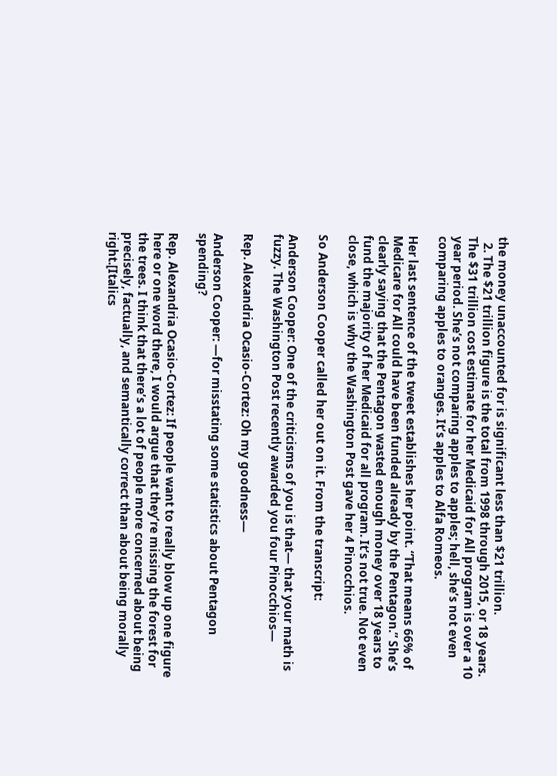the money unaccounted for is significant less than $21 trillion.
  2. The $21 trillion figure is the total from 1998 through 2015, or 18 years. The $31 trillion cost estimate for her Medicaid for All program is over a 10 year period. She’s not comparing apples to apples; hell, she’s not even comparing apples to oranges. It’s apples to Alfa Romeos.

Her last sentence of the tweet establishes her point. “That means 66% of Medicare for All could have been funded already by the Pentagon.” She’s clearly saying that the Pentagon wasted enough money over 18 years to fund the majority of her Medicaid for all program. It’s not true. Not even close, which is why the Washington Post gave her 4 Pinocchios.

So Anderson Cooper called her out on it. From the transcript:

Anderson Cooper: One of the criticisms of you is that— that your math is fuzzy. The Washington Post recently awarded you four Pinocchios—

Rep. Alexandria Ocasio-Cortez: Oh my goodness—

Anderson Cooper: —for misstating some statistics about Pentagon spending?

Rep. Alexandria Ocasio-Cortez: If people want to really blow up one figure here or one word there, I would argue that they’re missing the forest for the trees. I think that there’s a lot of people more concerned about being precisely, factually, and semantically correct than about being morally right.[Italics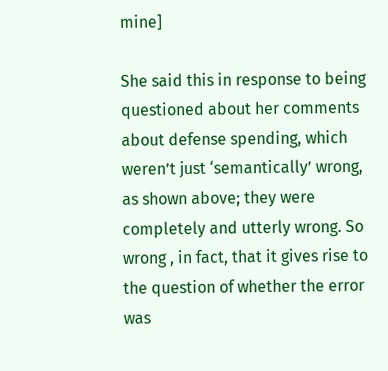mine]

She said this in response to being questioned about her comments about defense spending, which weren’t just ‘semantically’ wrong, as shown above; they were completely and utterly wrong. So wrong , in fact, that it gives rise to the question of whether the error was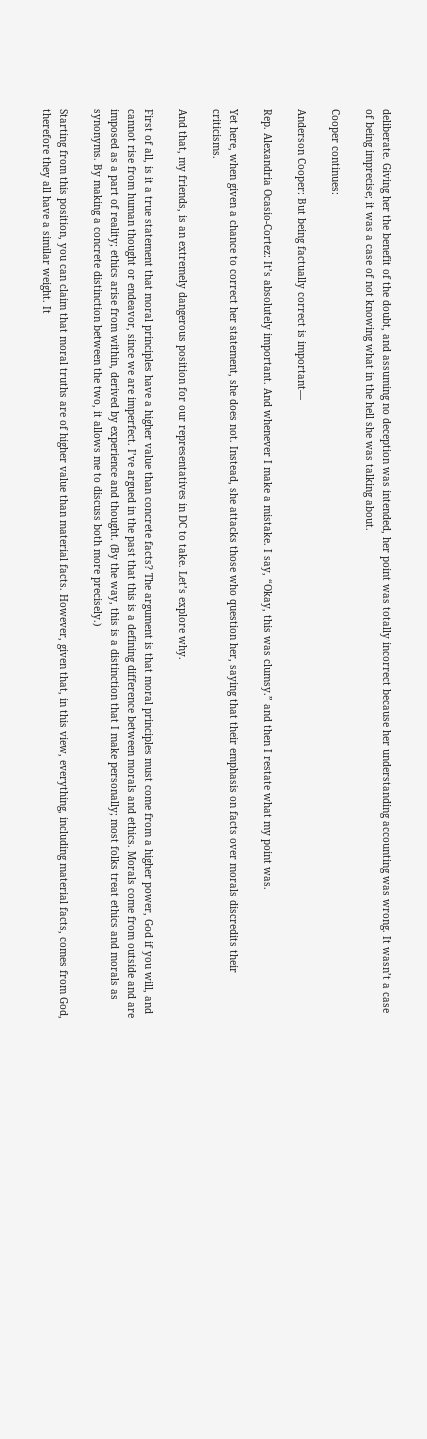deliberate. Giving her the benefit of the doubt, and assuming no deception was intended, her point was totally incorrect because her understanding accounting was wrong. It wasn’t a case of being imprecise; it was a case of not knowing what in the hell she was talking about.

Cooper continues:

Anderson Cooper: But being factually correct is important—

Rep. Alexandria Ocasio-Cortez: It’s absolutely important. And whenever I make a mistake. I say, “Okay, this was clumsy.” and then I restate what my point was.

Yet here, when given a chance to correct her statement, she does not. Instead, she attacks those who question her, saying that their emphasis on facts over morals discredits their criticisms.

And that, my friends, is an extremely dangerous position for our representatives in DC to take. Let’s explore why.

First of all, is it a true statement that moral principles have a higher value than concrete facts? The argument is that moral principles must come from a higher power, God if you will, and cannot rise from human thought or endeavor, since we are imperfect. I’ve argued in the past that this is a defining difference between morals and ethics. Morals come from outside and are imposed as a part of reality; ethics arise from within, derived by experience and thought. (By the way, this is a distinction that I make personally; most folks treat ethics and morals as synonyms. By making a concrete distinction between the two, it allows me to discuss both more precisely.)

Starting from this position, you can claim that moral truths are of higher value than material facts. However, given that, in this view, everything, including material facts, comes from God, therefore they all have a similar weight. It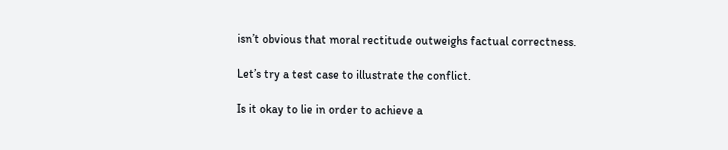isn’t obvious that moral rectitude outweighs factual correctness.

Let’s try a test case to illustrate the conflict.

Is it okay to lie in order to achieve a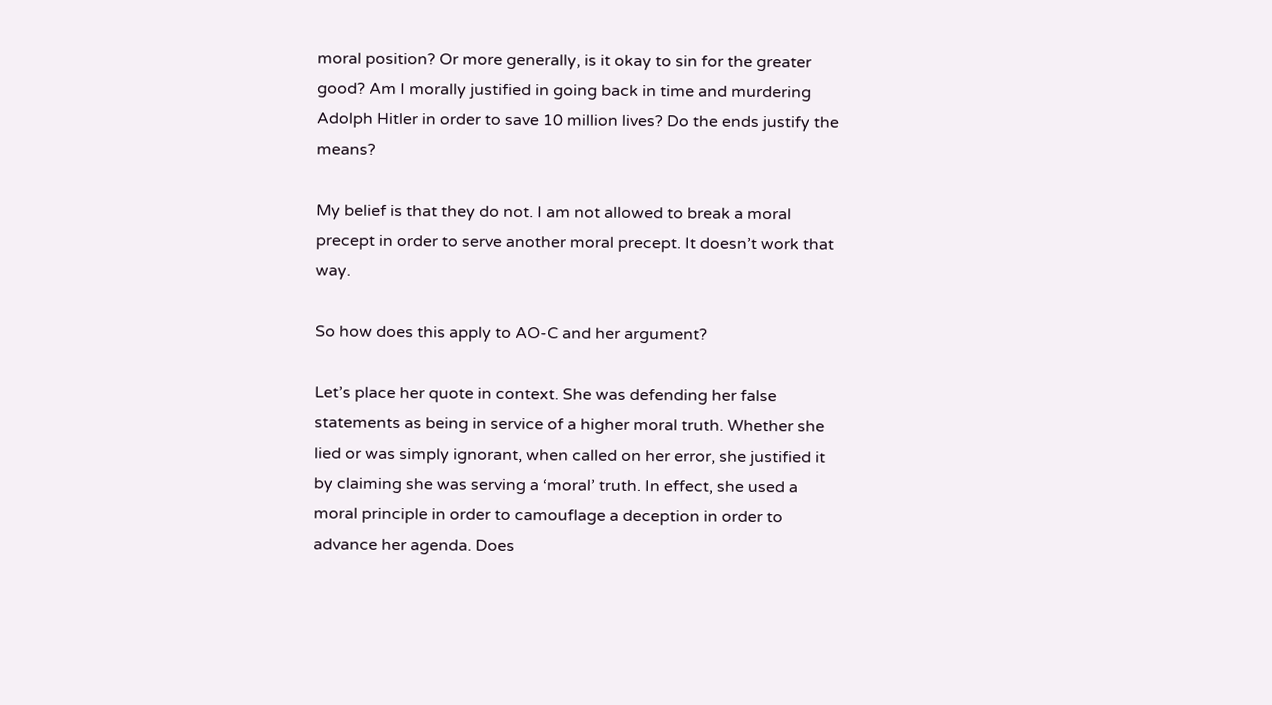moral position? Or more generally, is it okay to sin for the greater good? Am I morally justified in going back in time and murdering Adolph Hitler in order to save 10 million lives? Do the ends justify the means?

My belief is that they do not. I am not allowed to break a moral precept in order to serve another moral precept. It doesn’t work that way.

So how does this apply to AO-C and her argument?

Let’s place her quote in context. She was defending her false statements as being in service of a higher moral truth. Whether she lied or was simply ignorant, when called on her error, she justified it by claiming she was serving a ‘moral’ truth. In effect, she used a moral principle in order to camouflage a deception in order to advance her agenda. Does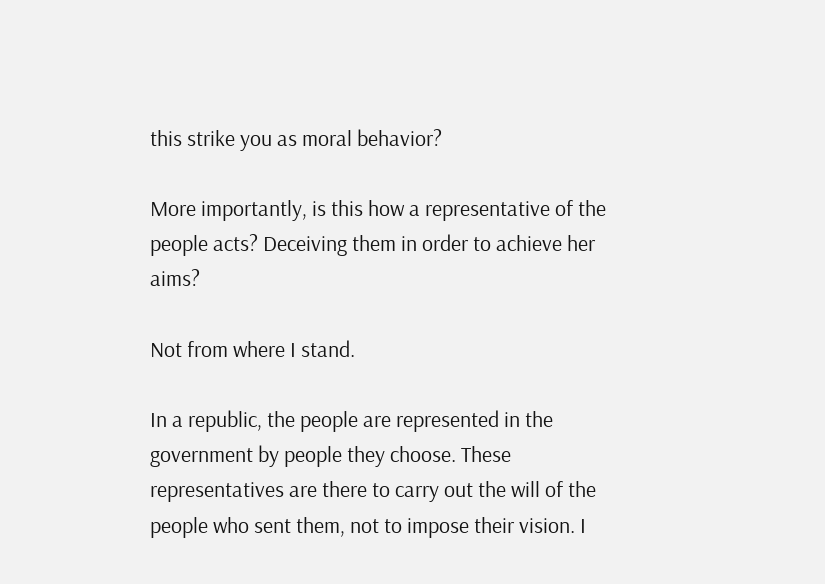this strike you as moral behavior?

More importantly, is this how a representative of the people acts? Deceiving them in order to achieve her aims?

Not from where I stand.

In a republic, the people are represented in the government by people they choose. These representatives are there to carry out the will of the people who sent them, not to impose their vision. I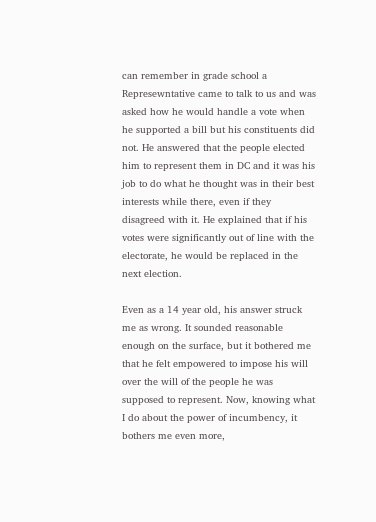can remember in grade school a Represewntative came to talk to us and was asked how he would handle a vote when he supported a bill but his constituents did not. He answered that the people elected him to represent them in DC and it was his job to do what he thought was in their best interests while there, even if they disagreed with it. He explained that if his votes were significantly out of line with the electorate, he would be replaced in the next election.

Even as a 14 year old, his answer struck me as wrong. It sounded reasonable enough on the surface, but it bothered me that he felt empowered to impose his will over the will of the people he was supposed to represent. Now, knowing what I do about the power of incumbency, it bothers me even more,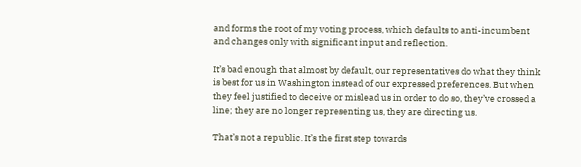and forms the root of my voting process, which defaults to anti-incumbent and changes only with significant input and reflection.

It’s bad enough that almost by default, our representatives do what they think is best for us in Washington instead of our expressed preferences. But when they feel justified to deceive or mislead us in order to do so, they’ve crossed a line; they are no longer representing us, they are directing us.

That’s not a republic. It’s the first step towards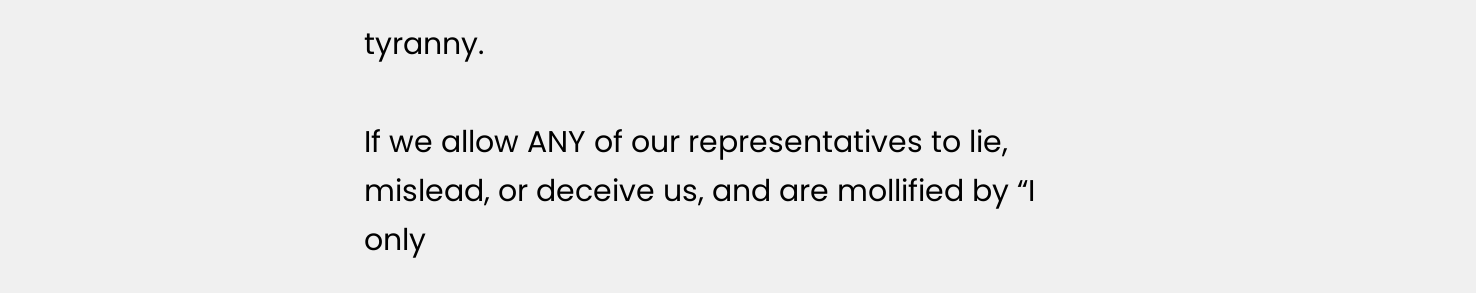tyranny.

If we allow ANY of our representatives to lie, mislead, or deceive us, and are mollified by “I only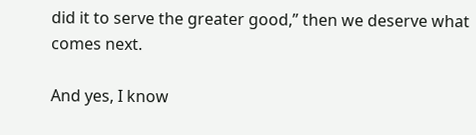did it to serve the greater good,” then we deserve what comes next.

And yes, I know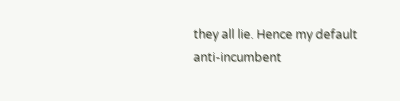they all lie. Hence my default anti-incumbent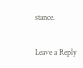stance.


Leave a Reply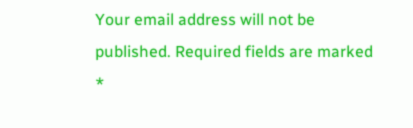Your email address will not be published. Required fields are marked *